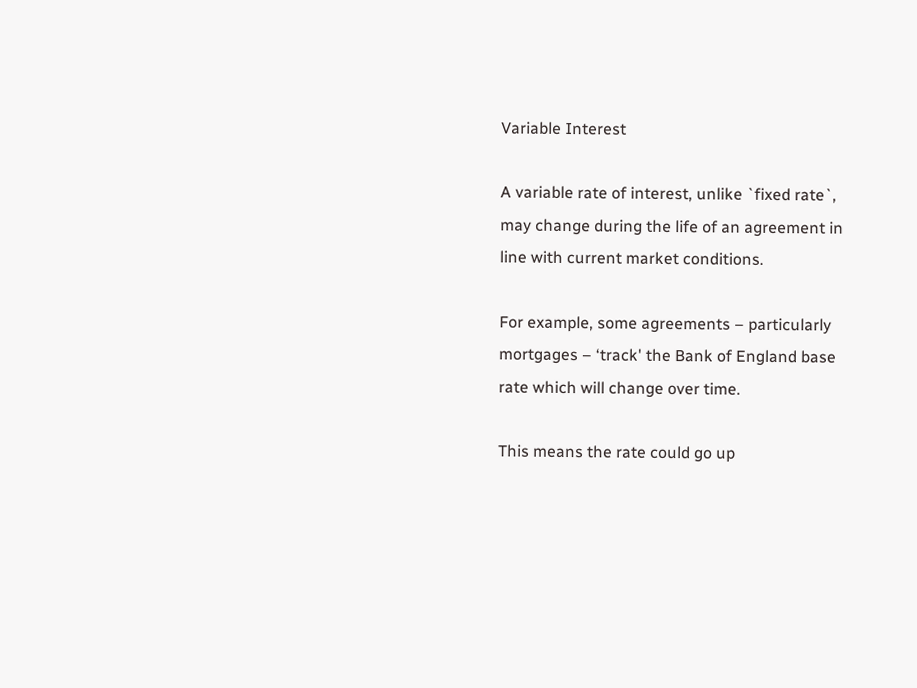Variable Interest

A variable rate of interest, unlike `fixed rate`, may change during the life of an agreement in line with current market conditions.

For example, some agreements – particularly mortgages – ‘track' the Bank of England base rate which will change over time.

This means the rate could go up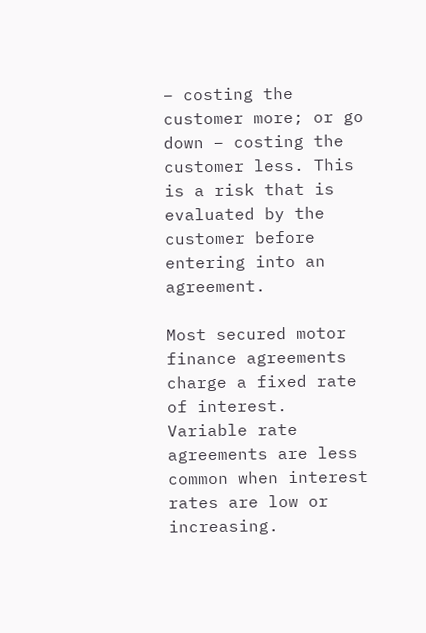– costing the customer more; or go down – costing the customer less. This is a risk that is evaluated by the customer before entering into an agreement.

Most secured motor finance agreements charge a fixed rate of interest. Variable rate agreements are less common when interest rates are low or increasing.